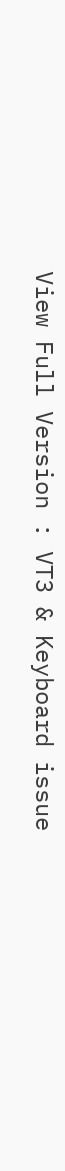View Full Version : VT3 & Keyboard issue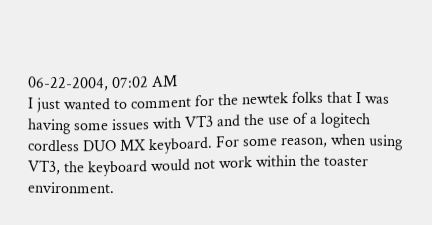06-22-2004, 07:02 AM
I just wanted to comment for the newtek folks that I was having some issues with VT3 and the use of a logitech cordless DUO MX keyboard. For some reason, when using VT3, the keyboard would not work within the toaster environment.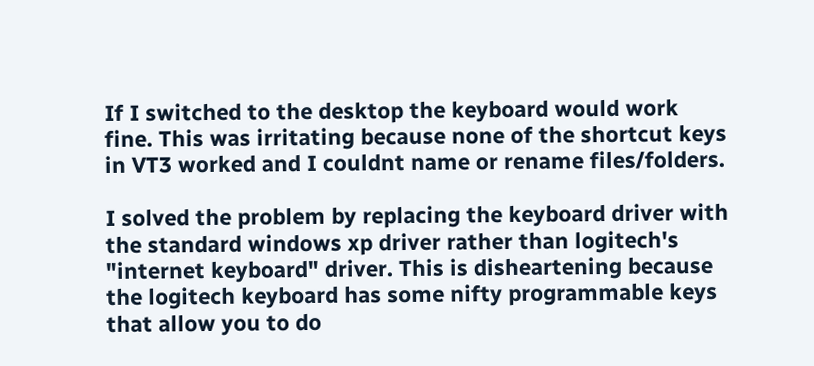If I switched to the desktop the keyboard would work fine. This was irritating because none of the shortcut keys in VT3 worked and I couldnt name or rename files/folders.

I solved the problem by replacing the keyboard driver with the standard windows xp driver rather than logitech's "internet keyboard" driver. This is disheartening because the logitech keyboard has some nifty programmable keys that allow you to do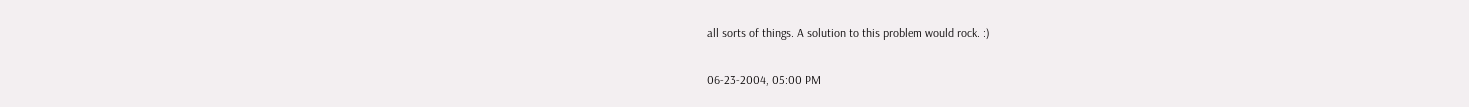all sorts of things. A solution to this problem would rock. :)

06-23-2004, 05:00 PM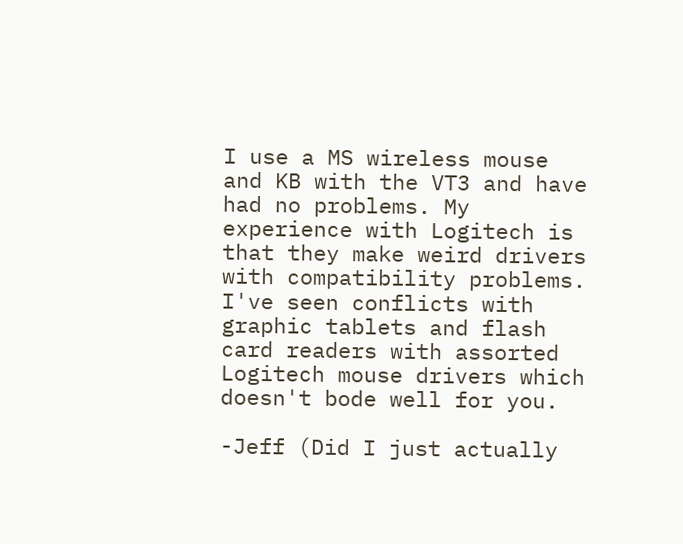I use a MS wireless mouse and KB with the VT3 and have had no problems. My experience with Logitech is that they make weird drivers with compatibility problems. I've seen conflicts with graphic tablets and flash card readers with assorted Logitech mouse drivers which doesn't bode well for you.

-Jeff (Did I just actually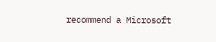recommend a Microsoft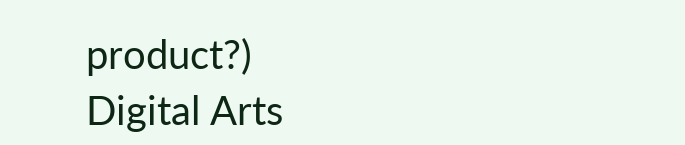product?)
Digital Arts